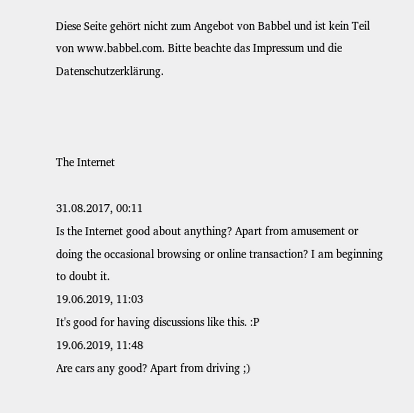Diese Seite gehört nicht zum Angebot von Babbel und ist kein Teil von www.babbel.com. Bitte beachte das Impressum und die Datenschutzerklärung.



The Internet

31.08.2017, 00:11
Is the Internet good about anything? Apart from amusement or doing the occasional browsing or online transaction? I am beginning to doubt it.
19.06.2019, 11:03
It's good for having discussions like this. :P
19.06.2019, 11:48
Are cars any good? Apart from driving ;)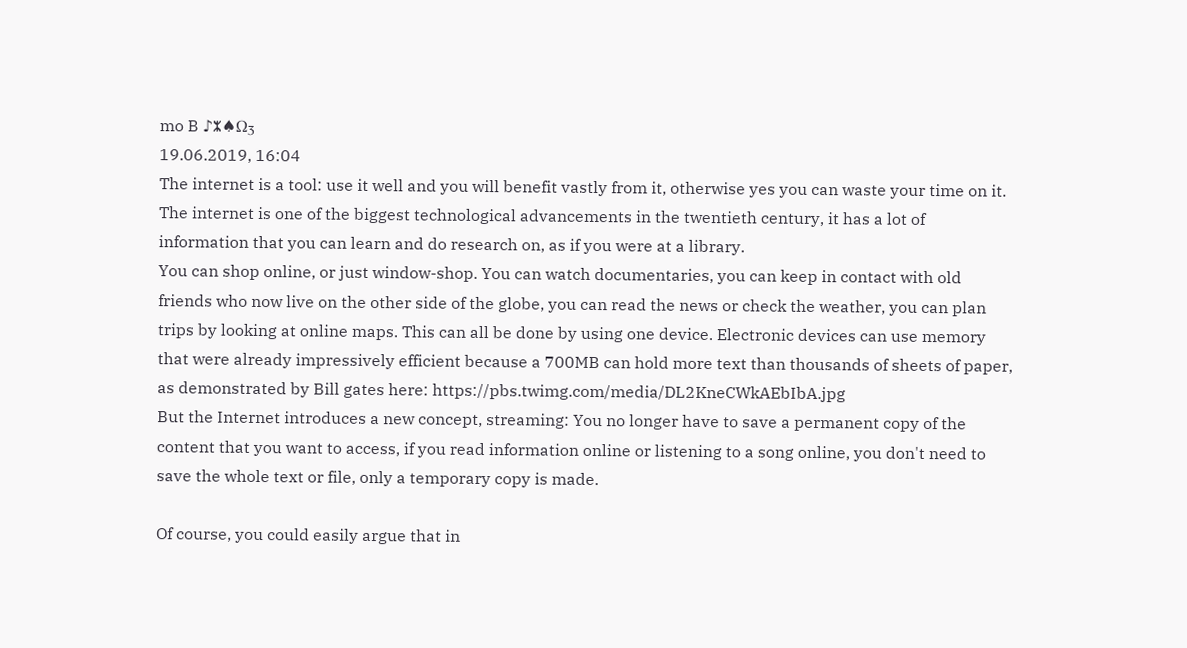mo B ♪ⵣ♠Ωʒ
19.06.2019, 16:04
The internet is a tool: use it well and you will benefit vastly from it, otherwise yes you can waste your time on it.
The internet is one of the biggest technological advancements in the twentieth century, it has a lot of information that you can learn and do research on, as if you were at a library.
You can shop online, or just window-shop. You can watch documentaries, you can keep in contact with old friends who now live on the other side of the globe, you can read the news or check the weather, you can plan trips by looking at online maps. This can all be done by using one device. Electronic devices can use memory that were already impressively efficient because a 700MB can hold more text than thousands of sheets of paper, as demonstrated by Bill gates here: https://pbs.twimg.com/media/DL2KneCWkAEbIbA.jpg
But the Internet introduces a new concept, streaming: You no longer have to save a permanent copy of the content that you want to access, if you read information online or listening to a song online, you don't need to save the whole text or file, only a temporary copy is made.

Of course, you could easily argue that in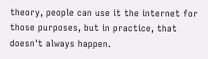theory, people can use it the internet for those purposes, but in practice, that doesn't always happen.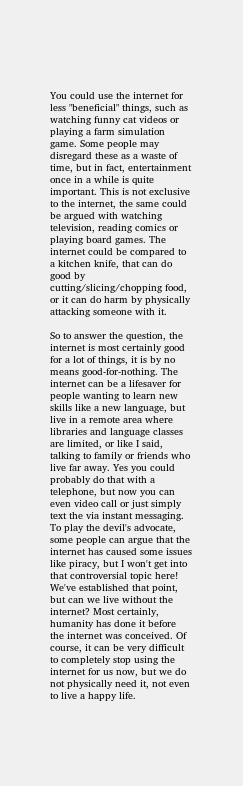You could use the internet for less "beneficial" things, such as watching funny cat videos or playing a farm simulation game. Some people may disregard these as a waste of time, but in fact, entertainment once in a while is quite important. This is not exclusive to the internet, the same could be argued with watching television, reading comics or playing board games. The internet could be compared to a kitchen knife, that can do good by cutting/slicing/chopping food, or it can do harm by physically attacking someone with it.

So to answer the question, the internet is most certainly good for a lot of things, it is by no means good-for-nothing. The internet can be a lifesaver for people wanting to learn new skills like a new language, but live in a remote area where libraries and language classes are limited, or like I said, talking to family or friends who live far away. Yes you could probably do that with a telephone, but now you can even video call or just simply text the via instant messaging. To play the devil's advocate, some people can argue that the internet has caused some issues like piracy, but I won't get into that controversial topic here!
We've established that point, but can we live without the internet? Most certainly, humanity has done it before the internet was conceived. Of course, it can be very difficult to completely stop using the internet for us now, but we do not physically need it, not even to live a happy life.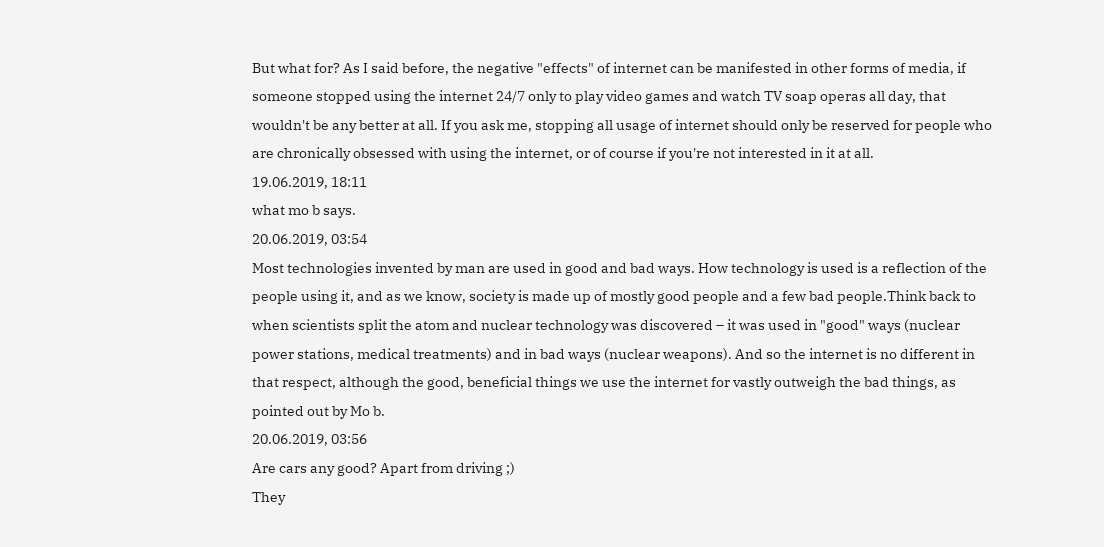But what for? As I said before, the negative "effects" of internet can be manifested in other forms of media, if someone stopped using the internet 24/7 only to play video games and watch TV soap operas all day, that wouldn't be any better at all. If you ask me, stopping all usage of internet should only be reserved for people who are chronically obsessed with using the internet, or of course if you're not interested in it at all.
19.06.2019, 18:11
what mo b says.
20.06.2019, 03:54
Most technologies invented by man are used in good and bad ways. How technology is used is a reflection of the people using it, and as we know, society is made up of mostly good people and a few bad people.Think back to when scientists split the atom and nuclear technology was discovered – it was used in "good" ways (nuclear power stations, medical treatments) and in bad ways (nuclear weapons). And so the internet is no different in that respect, although the good, beneficial things we use the internet for vastly outweigh the bad things, as pointed out by Mo b.
20.06.2019, 03:56
Are cars any good? Apart from driving ;)
They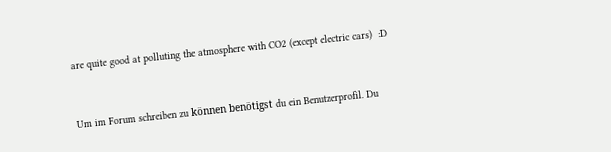are quite good at polluting the atmosphere with CO2 (except electric cars)  :D


Um im Forum schreiben zu können benötigst du ein Benutzerprofil. Du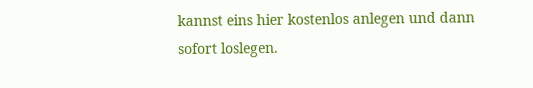kannst eins hier kostenlos anlegen und dann sofort loslegen.